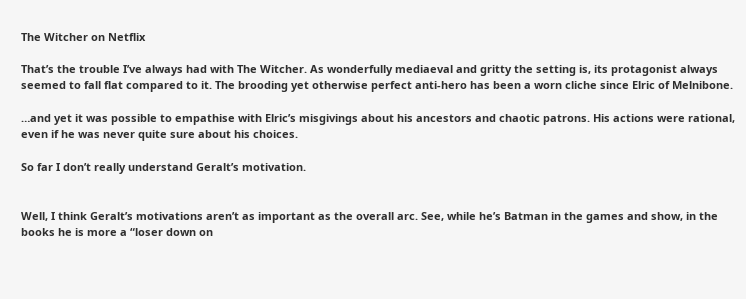The Witcher on Netflix

That’s the trouble I’ve always had with The Witcher. As wonderfully mediaeval and gritty the setting is, its protagonist always seemed to fall flat compared to it. The brooding yet otherwise perfect anti-hero has been a worn cliche since Elric of Melnibone.

…and yet it was possible to empathise with Elric’s misgivings about his ancestors and chaotic patrons. His actions were rational, even if he was never quite sure about his choices.

So far I don’t really understand Geralt’s motivation.


Well, I think Geralt’s motivations aren’t as important as the overall arc. See, while he’s Batman in the games and show, in the books he is more a “loser down on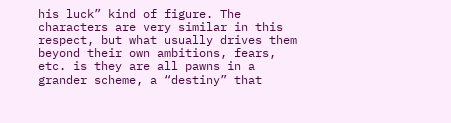his luck” kind of figure. The characters are very similar in this respect, but what usually drives them beyond their own ambitions, fears, etc. is they are all pawns in a grander scheme, a “destiny” that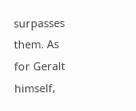surpasses them. As for Geralt himself,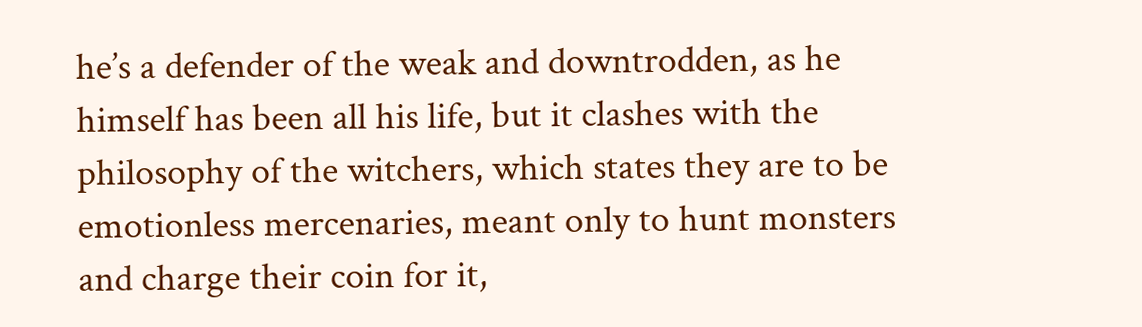he’s a defender of the weak and downtrodden, as he himself has been all his life, but it clashes with the philosophy of the witchers, which states they are to be emotionless mercenaries, meant only to hunt monsters and charge their coin for it,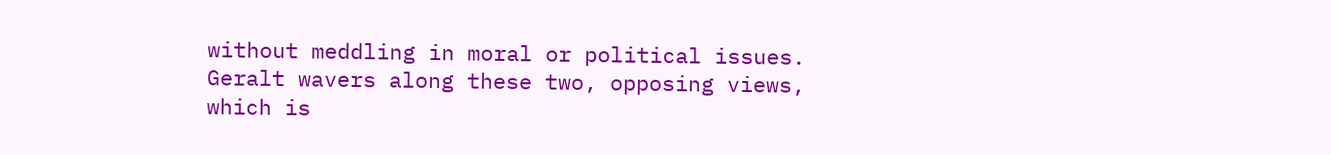without meddling in moral or political issues. Geralt wavers along these two, opposing views, which is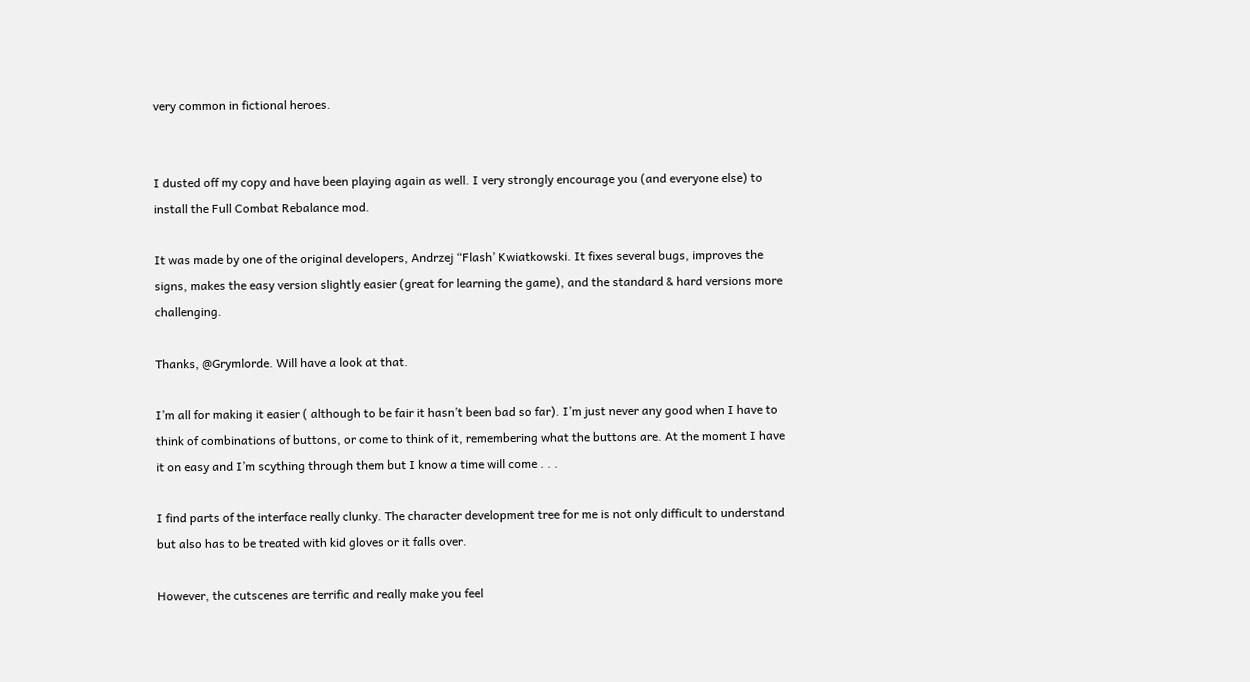very common in fictional heroes.


I dusted off my copy and have been playing again as well. I very strongly encourage you (and everyone else) to install the Full Combat Rebalance mod.

It was made by one of the original developers, Andrzej “Flash’ Kwiatkowski. It fixes several bugs, improves the signs, makes the easy version slightly easier (great for learning the game), and the standard & hard versions more challenging.

Thanks, @Grymlorde. Will have a look at that.

I’m all for making it easier ( although to be fair it hasn’t been bad so far). I’m just never any good when I have to think of combinations of buttons, or come to think of it, remembering what the buttons are. At the moment I have it on easy and I’m scything through them but I know a time will come . . .

I find parts of the interface really clunky. The character development tree for me is not only difficult to understand but also has to be treated with kid gloves or it falls over.

However, the cutscenes are terrific and really make you feel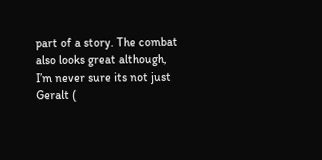part of a story. The combat also looks great although, I’m never sure its not just Geralt (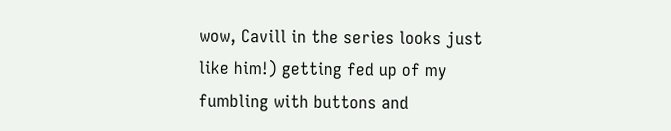wow, Cavill in the series looks just like him!) getting fed up of my fumbling with buttons and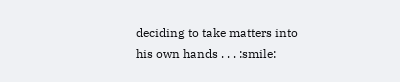deciding to take matters into his own hands . . . :smile: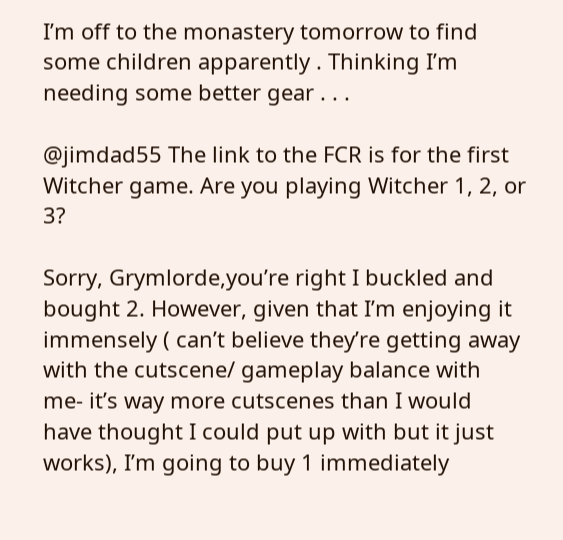I’m off to the monastery tomorrow to find some children apparently . Thinking I’m needing some better gear . . .

@jimdad55 The link to the FCR is for the first Witcher game. Are you playing Witcher 1, 2, or 3?

Sorry, Grymlorde,you’re right I buckled and bought 2. However, given that I’m enjoying it immensely ( can’t believe they’re getting away with the cutscene/ gameplay balance with me- it’s way more cutscenes than I would have thought I could put up with but it just works), I’m going to buy 1 immediately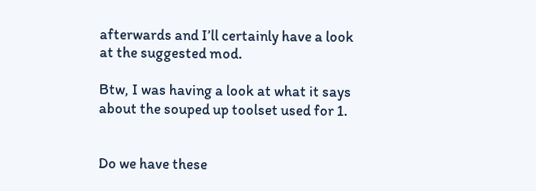afterwards and I’ll certainly have a look at the suggested mod.

Btw, I was having a look at what it says about the souped up toolset used for 1.


Do we have these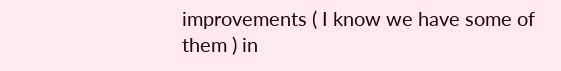improvements ( I know we have some of them ) in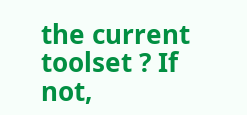the current toolset ? If not,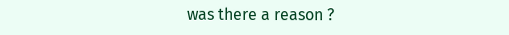was there a reason ?